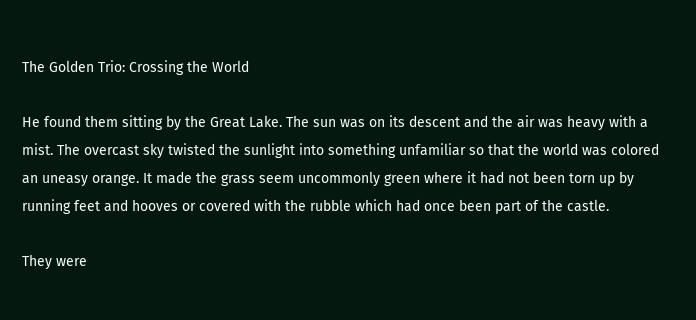The Golden Trio: Crossing the World

He found them sitting by the Great Lake. The sun was on its descent and the air was heavy with a mist. The overcast sky twisted the sunlight into something unfamiliar so that the world was colored an uneasy orange. It made the grass seem uncommonly green where it had not been torn up by running feet and hooves or covered with the rubble which had once been part of the castle.

They were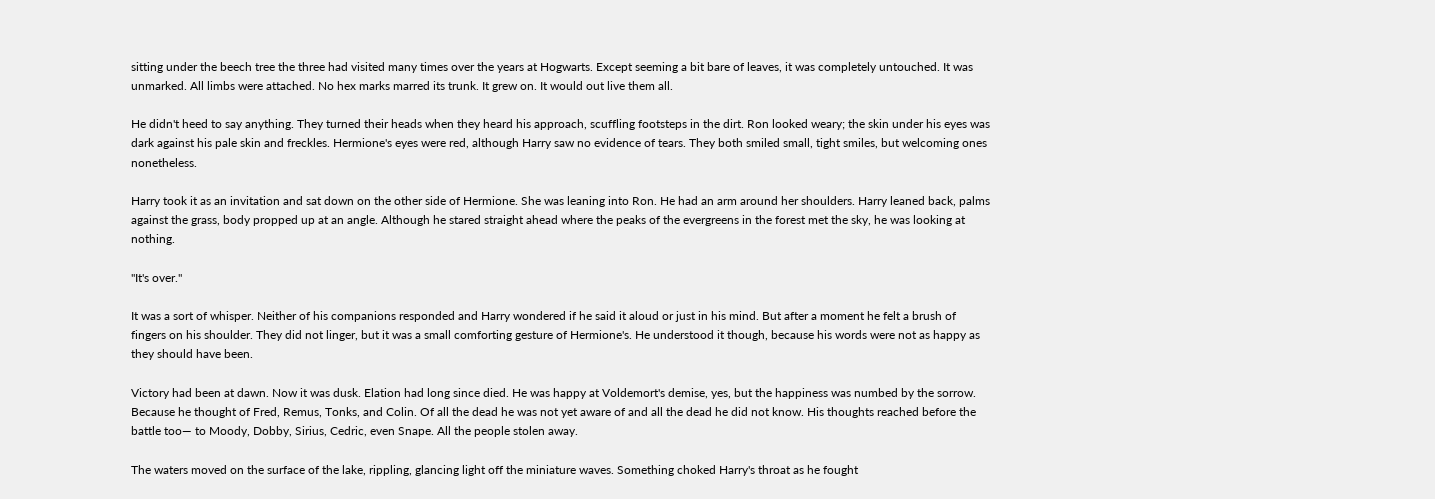sitting under the beech tree the three had visited many times over the years at Hogwarts. Except seeming a bit bare of leaves, it was completely untouched. It was unmarked. All limbs were attached. No hex marks marred its trunk. It grew on. It would out live them all.

He didn't heed to say anything. They turned their heads when they heard his approach, scuffling footsteps in the dirt. Ron looked weary; the skin under his eyes was dark against his pale skin and freckles. Hermione's eyes were red, although Harry saw no evidence of tears. They both smiled small, tight smiles, but welcoming ones nonetheless.

Harry took it as an invitation and sat down on the other side of Hermione. She was leaning into Ron. He had an arm around her shoulders. Harry leaned back, palms against the grass, body propped up at an angle. Although he stared straight ahead where the peaks of the evergreens in the forest met the sky, he was looking at nothing.

"It's over."

It was a sort of whisper. Neither of his companions responded and Harry wondered if he said it aloud or just in his mind. But after a moment he felt a brush of fingers on his shoulder. They did not linger, but it was a small comforting gesture of Hermione's. He understood it though, because his words were not as happy as they should have been.

Victory had been at dawn. Now it was dusk. Elation had long since died. He was happy at Voldemort's demise, yes, but the happiness was numbed by the sorrow. Because he thought of Fred, Remus, Tonks, and Colin. Of all the dead he was not yet aware of and all the dead he did not know. His thoughts reached before the battle too— to Moody, Dobby, Sirius, Cedric, even Snape. All the people stolen away.

The waters moved on the surface of the lake, rippling, glancing light off the miniature waves. Something choked Harry's throat as he fought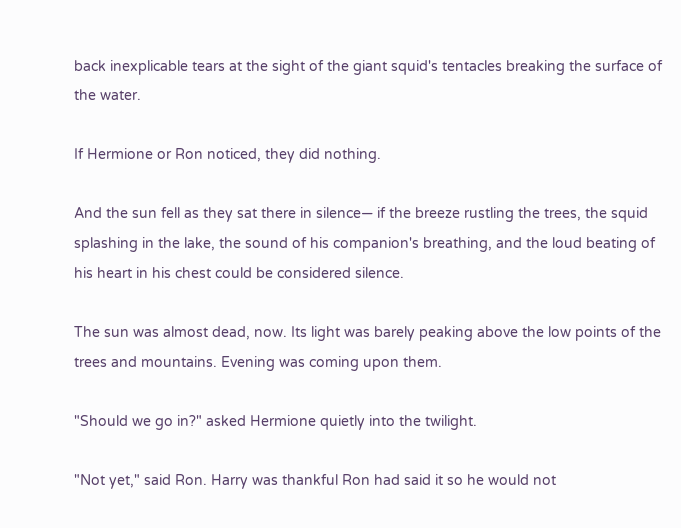back inexplicable tears at the sight of the giant squid's tentacles breaking the surface of the water.

If Hermione or Ron noticed, they did nothing.

And the sun fell as they sat there in silence— if the breeze rustling the trees, the squid splashing in the lake, the sound of his companion's breathing, and the loud beating of his heart in his chest could be considered silence.

The sun was almost dead, now. Its light was barely peaking above the low points of the trees and mountains. Evening was coming upon them.

"Should we go in?" asked Hermione quietly into the twilight.

"Not yet," said Ron. Harry was thankful Ron had said it so he would not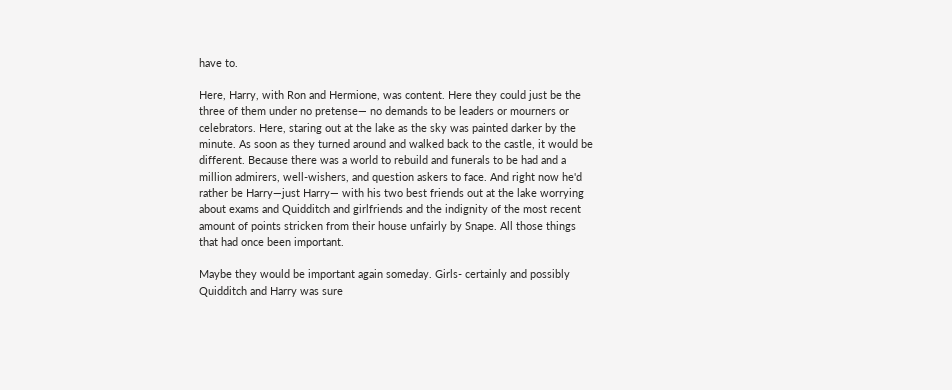have to.

Here, Harry, with Ron and Hermione, was content. Here they could just be the three of them under no pretense— no demands to be leaders or mourners or celebrators. Here, staring out at the lake as the sky was painted darker by the minute. As soon as they turned around and walked back to the castle, it would be different. Because there was a world to rebuild and funerals to be had and a million admirers, well-wishers, and question askers to face. And right now he'd rather be Harry—just Harry— with his two best friends out at the lake worrying about exams and Quidditch and girlfriends and the indignity of the most recent amount of points stricken from their house unfairly by Snape. All those things that had once been important.

Maybe they would be important again someday. Girls- certainly and possibly Quidditch and Harry was sure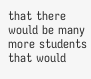that there would be many more students that would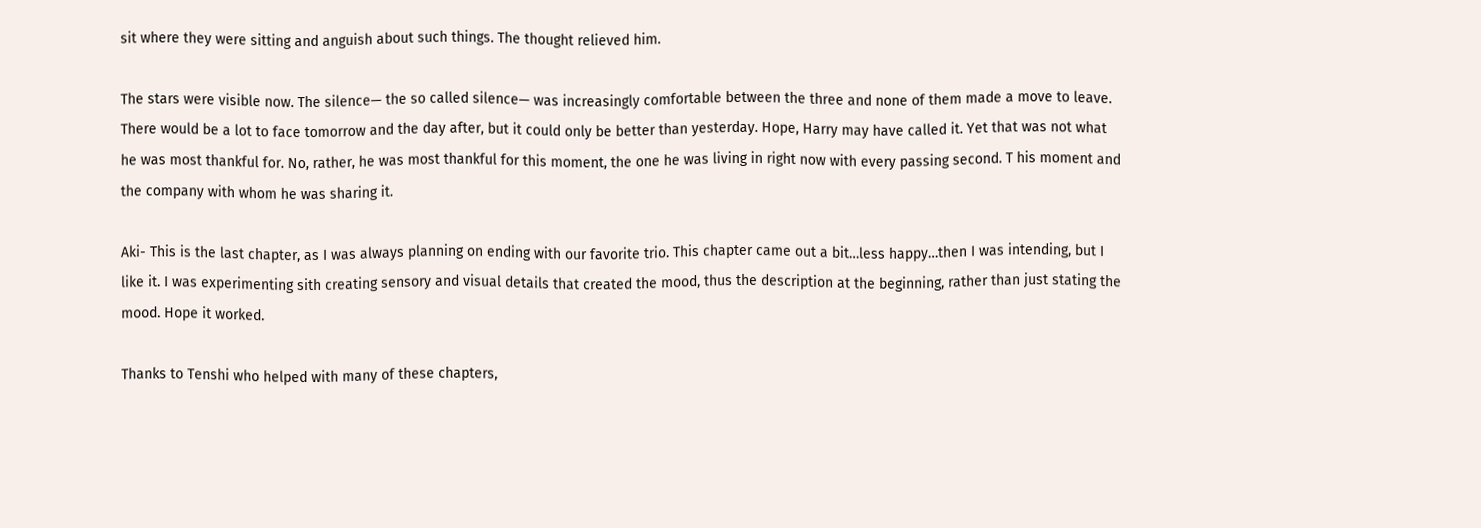sit where they were sitting and anguish about such things. The thought relieved him.

The stars were visible now. The silence— the so called silence— was increasingly comfortable between the three and none of them made a move to leave. There would be a lot to face tomorrow and the day after, but it could only be better than yesterday. Hope, Harry may have called it. Yet that was not what he was most thankful for. No, rather, he was most thankful for this moment, the one he was living in right now with every passing second. T his moment and the company with whom he was sharing it.

Aki- This is the last chapter, as I was always planning on ending with our favorite trio. This chapter came out a bit…less happy…then I was intending, but I like it. I was experimenting sith creating sensory and visual details that created the mood, thus the description at the beginning, rather than just stating the mood. Hope it worked.

Thanks to Tenshi who helped with many of these chapters,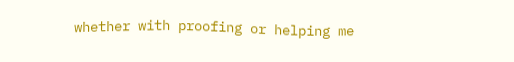whether with proofing or helping me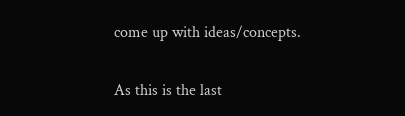come up with ideas/concepts.

As this is the last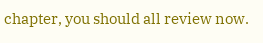chapter, you should all review now.